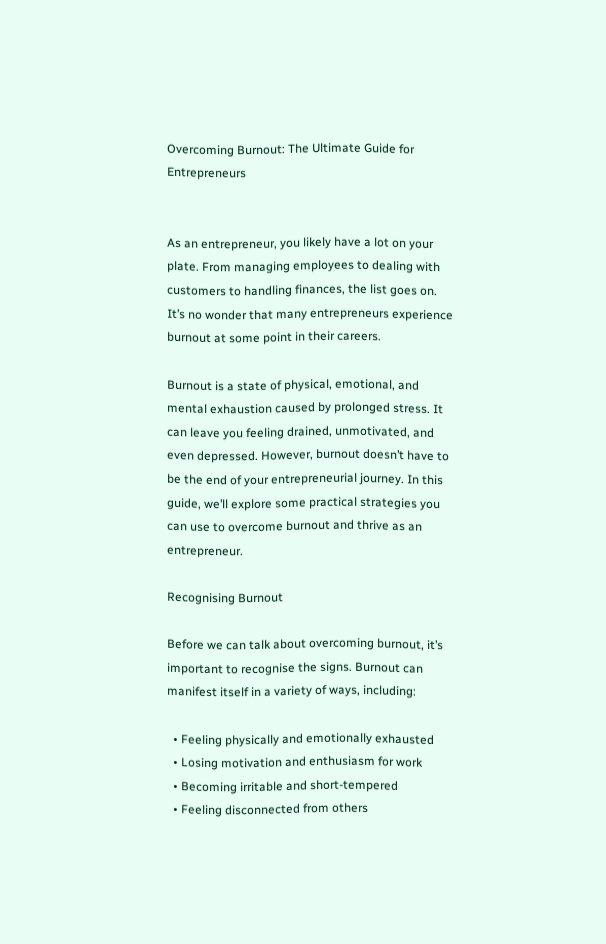Overcoming Burnout: The Ultimate Guide for Entrepreneurs


As an entrepreneur, you likely have a lot on your plate. From managing employees to dealing with customers to handling finances, the list goes on. It’s no wonder that many entrepreneurs experience burnout at some point in their careers.

Burnout is a state of physical, emotional, and mental exhaustion caused by prolonged stress. It can leave you feeling drained, unmotivated, and even depressed. However, burnout doesn’t have to be the end of your entrepreneurial journey. In this guide, we’ll explore some practical strategies you can use to overcome burnout and thrive as an entrepreneur.

Recognising Burnout

Before we can talk about overcoming burnout, it’s important to recognise the signs. Burnout can manifest itself in a variety of ways, including:

  • Feeling physically and emotionally exhausted
  • Losing motivation and enthusiasm for work
  • Becoming irritable and short-tempered
  • Feeling disconnected from others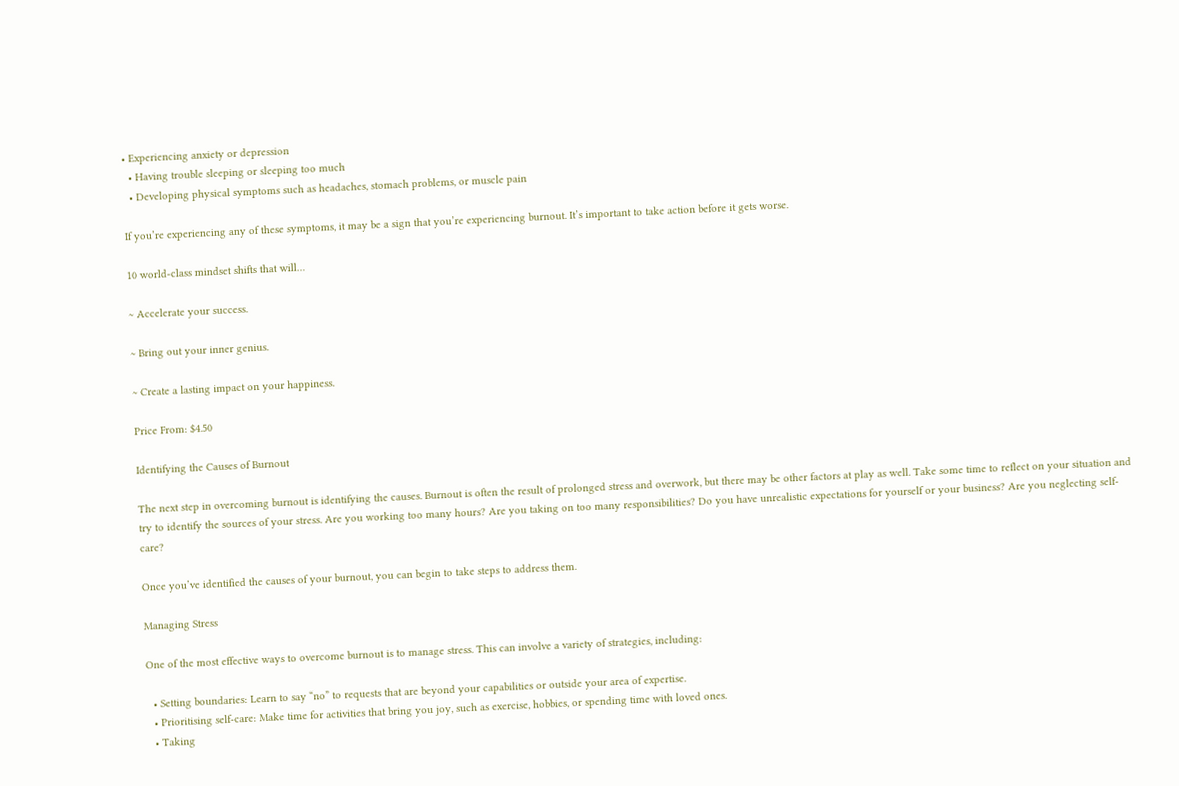• Experiencing anxiety or depression
  • Having trouble sleeping or sleeping too much
  • Developing physical symptoms such as headaches, stomach problems, or muscle pain

If you’re experiencing any of these symptoms, it may be a sign that you’re experiencing burnout. It’s important to take action before it gets worse.

10 world-class mindset shifts that will…

~ Accelerate your success.

~ Bring out your inner genius.

~ Create a lasting impact on your happiness.

Price From: $4.50

Identifying the Causes of Burnout

The next step in overcoming burnout is identifying the causes. Burnout is often the result of prolonged stress and overwork, but there may be other factors at play as well. Take some time to reflect on your situation and try to identify the sources of your stress. Are you working too many hours? Are you taking on too many responsibilities? Do you have unrealistic expectations for yourself or your business? Are you neglecting self-care?

Once you’ve identified the causes of your burnout, you can begin to take steps to address them.

Managing Stress

One of the most effective ways to overcome burnout is to manage stress. This can involve a variety of strategies, including:

  • Setting boundaries: Learn to say “no” to requests that are beyond your capabilities or outside your area of expertise.
  • Prioritising self-care: Make time for activities that bring you joy, such as exercise, hobbies, or spending time with loved ones.
  • Taking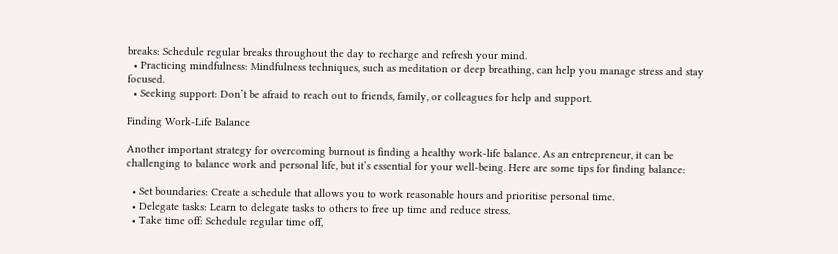breaks: Schedule regular breaks throughout the day to recharge and refresh your mind.
  • Practicing mindfulness: Mindfulness techniques, such as meditation or deep breathing, can help you manage stress and stay focused.
  • Seeking support: Don’t be afraid to reach out to friends, family, or colleagues for help and support.

Finding Work-Life Balance

Another important strategy for overcoming burnout is finding a healthy work-life balance. As an entrepreneur, it can be challenging to balance work and personal life, but it’s essential for your well-being. Here are some tips for finding balance:

  • Set boundaries: Create a schedule that allows you to work reasonable hours and prioritise personal time.
  • Delegate tasks: Learn to delegate tasks to others to free up time and reduce stress.
  • Take time off: Schedule regular time off,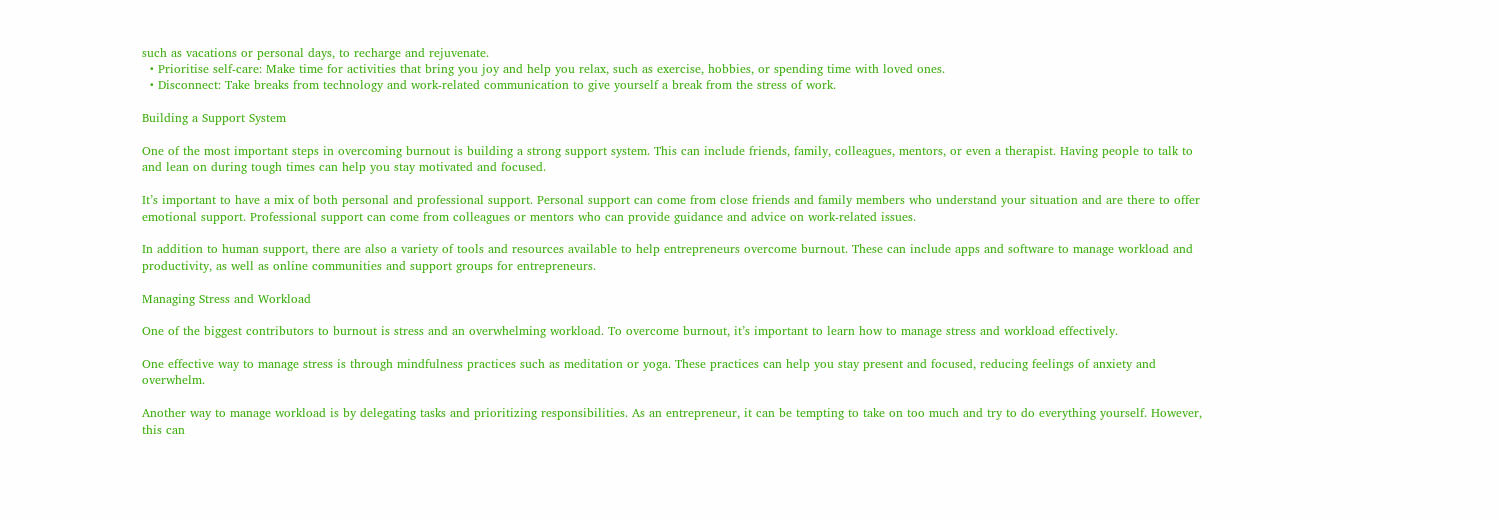such as vacations or personal days, to recharge and rejuvenate.
  • Prioritise self-care: Make time for activities that bring you joy and help you relax, such as exercise, hobbies, or spending time with loved ones.
  • Disconnect: Take breaks from technology and work-related communication to give yourself a break from the stress of work.

Building a Support System

One of the most important steps in overcoming burnout is building a strong support system. This can include friends, family, colleagues, mentors, or even a therapist. Having people to talk to and lean on during tough times can help you stay motivated and focused.

It’s important to have a mix of both personal and professional support. Personal support can come from close friends and family members who understand your situation and are there to offer emotional support. Professional support can come from colleagues or mentors who can provide guidance and advice on work-related issues.

In addition to human support, there are also a variety of tools and resources available to help entrepreneurs overcome burnout. These can include apps and software to manage workload and productivity, as well as online communities and support groups for entrepreneurs.

Managing Stress and Workload

One of the biggest contributors to burnout is stress and an overwhelming workload. To overcome burnout, it’s important to learn how to manage stress and workload effectively.

One effective way to manage stress is through mindfulness practices such as meditation or yoga. These practices can help you stay present and focused, reducing feelings of anxiety and overwhelm.

Another way to manage workload is by delegating tasks and prioritizing responsibilities. As an entrepreneur, it can be tempting to take on too much and try to do everything yourself. However, this can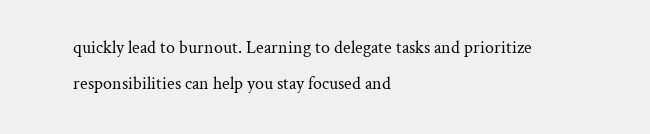quickly lead to burnout. Learning to delegate tasks and prioritize responsibilities can help you stay focused and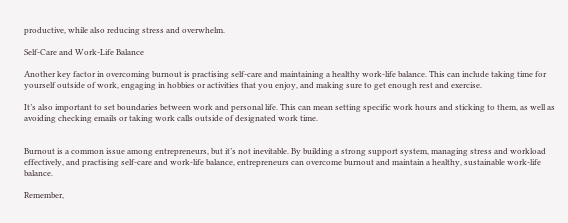productive, while also reducing stress and overwhelm.

Self-Care and Work-Life Balance

Another key factor in overcoming burnout is practising self-care and maintaining a healthy work-life balance. This can include taking time for yourself outside of work, engaging in hobbies or activities that you enjoy, and making sure to get enough rest and exercise.

It’s also important to set boundaries between work and personal life. This can mean setting specific work hours and sticking to them, as well as avoiding checking emails or taking work calls outside of designated work time.


Burnout is a common issue among entrepreneurs, but it’s not inevitable. By building a strong support system, managing stress and workload effectively, and practising self-care and work-life balance, entrepreneurs can overcome burnout and maintain a healthy, sustainable work-life balance.

Remember,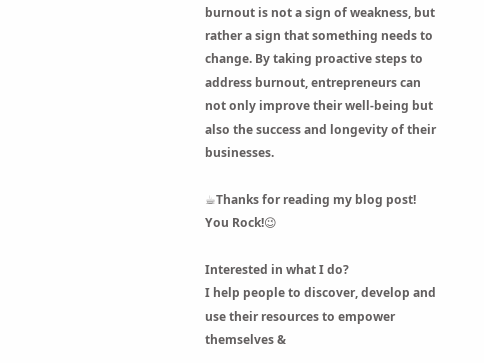burnout is not a sign of weakness, but rather a sign that something needs to change. By taking proactive steps to address burnout, entrepreneurs can not only improve their well-being but also the success and longevity of their businesses.

☕Thanks for reading my blog post! You Rock!😉

Interested in what I do?
I help people to discover, develop and use their resources to empower themselves &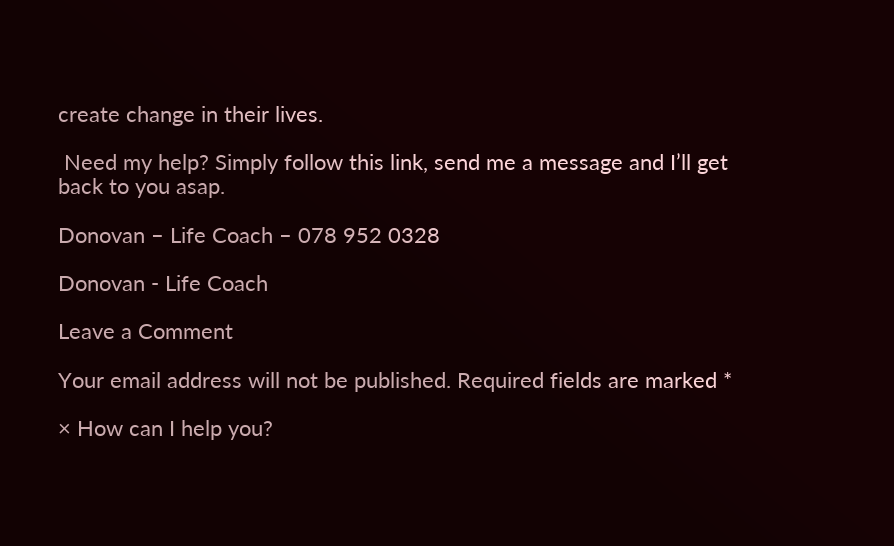create change in their lives.

 Need my help? Simply follow this link, send me a message and I’ll get back to you asap.

Donovan – Life Coach – 078 952 0328

Donovan - Life Coach

Leave a Comment

Your email address will not be published. Required fields are marked *

× How can I help you?